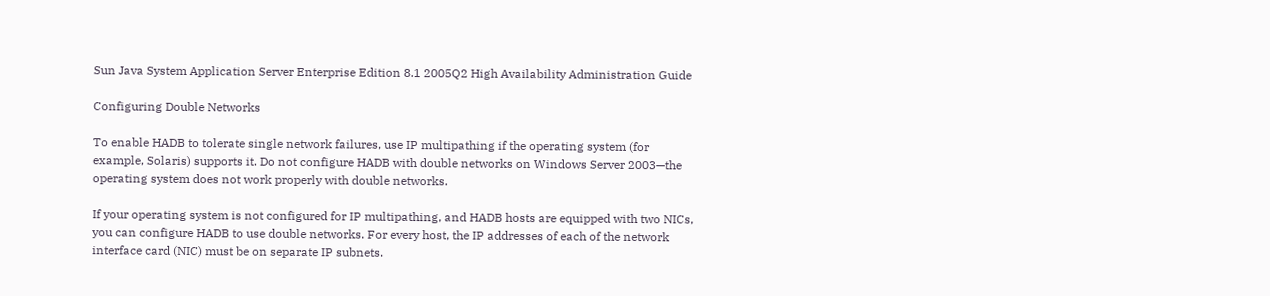Sun Java System Application Server Enterprise Edition 8.1 2005Q2 High Availability Administration Guide

Configuring Double Networks

To enable HADB to tolerate single network failures, use IP multipathing if the operating system (for example, Solaris) supports it. Do not configure HADB with double networks on Windows Server 2003—the operating system does not work properly with double networks.

If your operating system is not configured for IP multipathing, and HADB hosts are equipped with two NICs, you can configure HADB to use double networks. For every host, the IP addresses of each of the network interface card (NIC) must be on separate IP subnets.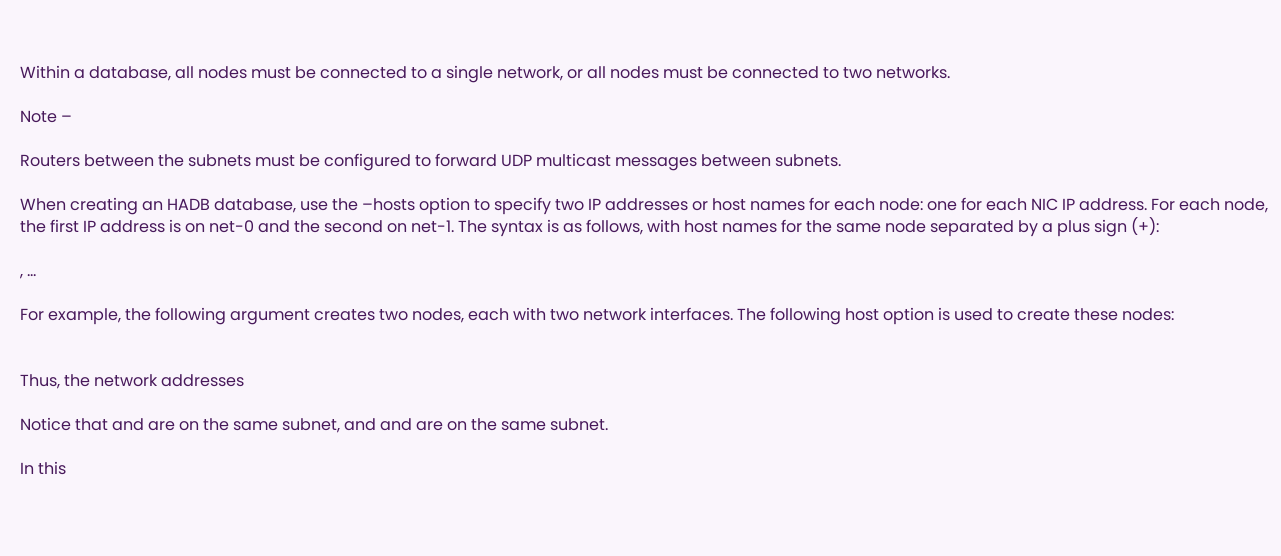Within a database, all nodes must be connected to a single network, or all nodes must be connected to two networks.

Note –

Routers between the subnets must be configured to forward UDP multicast messages between subnets.

When creating an HADB database, use the –hosts option to specify two IP addresses or host names for each node: one for each NIC IP address. For each node, the first IP address is on net-0 and the second on net-1. The syntax is as follows, with host names for the same node separated by a plus sign (+):

, ...

For example, the following argument creates two nodes, each with two network interfaces. The following host option is used to create these nodes:


Thus, the network addresses

Notice that and are on the same subnet, and and are on the same subnet.

In this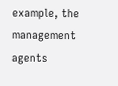example, the management agents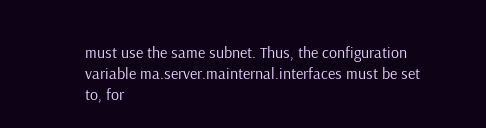must use the same subnet. Thus, the configuration variable ma.server.mainternal.interfaces must be set to, for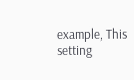example, This setting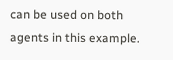can be used on both agents in this example.